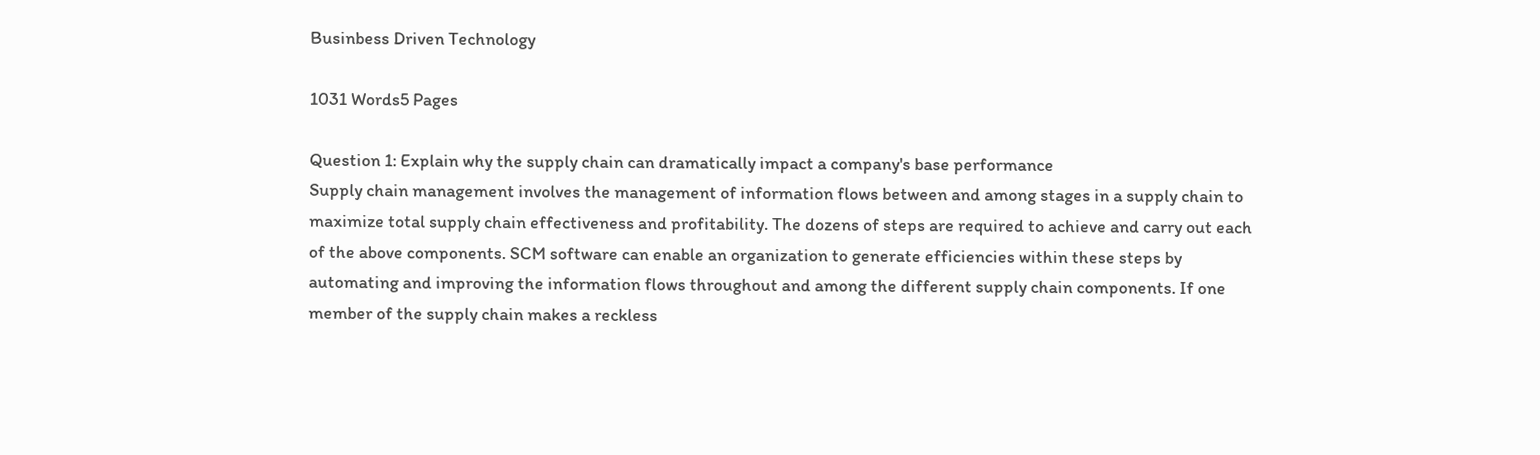Businbess Driven Technology

1031 Words5 Pages

Question 1: Explain why the supply chain can dramatically impact a company's base performance
Supply chain management involves the management of information flows between and among stages in a supply chain to maximize total supply chain effectiveness and profitability. The dozens of steps are required to achieve and carry out each of the above components. SCM software can enable an organization to generate efficiencies within these steps by automating and improving the information flows throughout and among the different supply chain components. If one member of the supply chain makes a reckless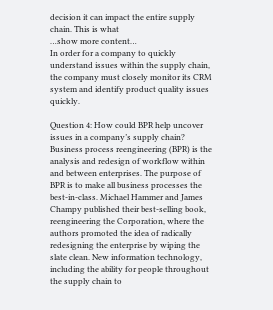decision it can impact the entire supply chain. This is what
…show more content…
In order for a company to quickly understand issues within the supply chain, the company must closely monitor its CRM system and identify product quality issues quickly.

Question 4: How could BPR help uncover issues in a company’s supply chain?
Business process reengineering (BPR) is the analysis and redesign of workflow within and between enterprises. The purpose of BPR is to make all business processes the best-in-class. Michael Hammer and James Champy published their best-selling book, reengineering the Corporation, where the authors promoted the idea of radically redesigning the enterprise by wiping the slate clean. New information technology, including the ability for people throughout the supply chain to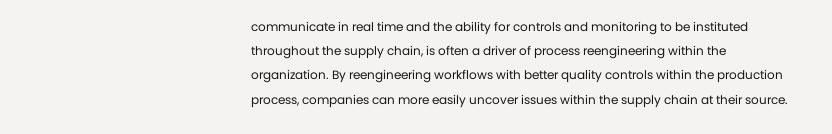communicate in real time and the ability for controls and monitoring to be instituted throughout the supply chain, is often a driver of process reengineering within the organization. By reengineering workflows with better quality controls within the production process, companies can more easily uncover issues within the supply chain at their source.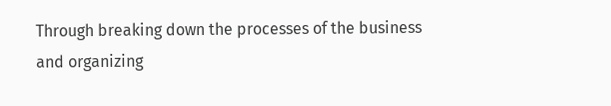Through breaking down the processes of the business and organizing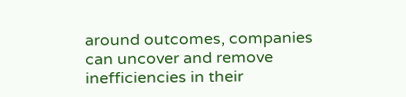around outcomes, companies can uncover and remove inefficiencies in their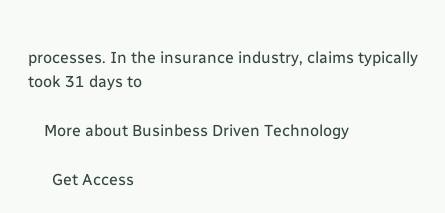processes. In the insurance industry, claims typically took 31 days to

    More about Businbess Driven Technology

      Get Access